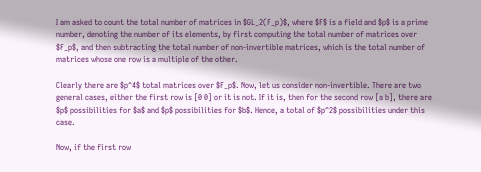I am asked to count the total number of matrices in $GL_2(F_p)$, where $F$ is a field and $p$ is a prime number, denoting the number of its elements, by first computing the total number of matrices over $F_p$, and then subtracting the total number of non-invertible matrices, which is the total number of matrices whose one row is a multiple of the other.

Clearly there are $p^4$ total matrices over $F_p$. Now, let us consider non-invertible. There are two general cases, either the first row is [0 0] or it is not. If it is, then for the second row [a b], there are $p$ possibilities for $a$ and $p$ possibilities for $b$. Hence, a total of $p^2$ possibilities under this case.

Now, if the first row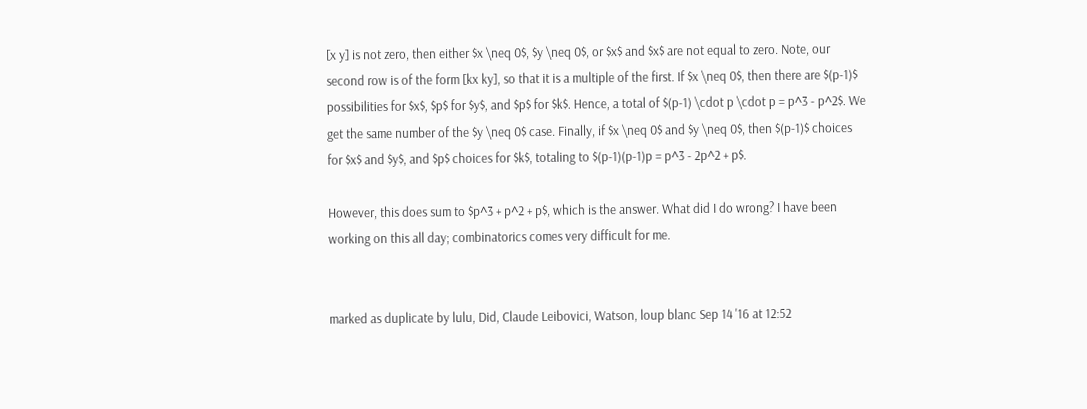[x y] is not zero, then either $x \neq 0$, $y \neq 0$, or $x$ and $x$ are not equal to zero. Note, our second row is of the form [kx ky], so that it is a multiple of the first. If $x \neq 0$, then there are $(p-1)$ possibilities for $x$, $p$ for $y$, and $p$ for $k$. Hence, a total of $(p-1) \cdot p \cdot p = p^3 - p^2$. We get the same number of the $y \neq 0$ case. Finally, if $x \neq 0$ and $y \neq 0$, then $(p-1)$ choices for $x$ and $y$, and $p$ choices for $k$, totaling to $(p-1)(p-1)p = p^3 - 2p^2 + p$.

However, this does sum to $p^3 + p^2 + p$, which is the answer. What did I do wrong? I have been working on this all day; combinatorics comes very difficult for me.


marked as duplicate by lulu, Did, Claude Leibovici, Watson, loup blanc Sep 14 '16 at 12:52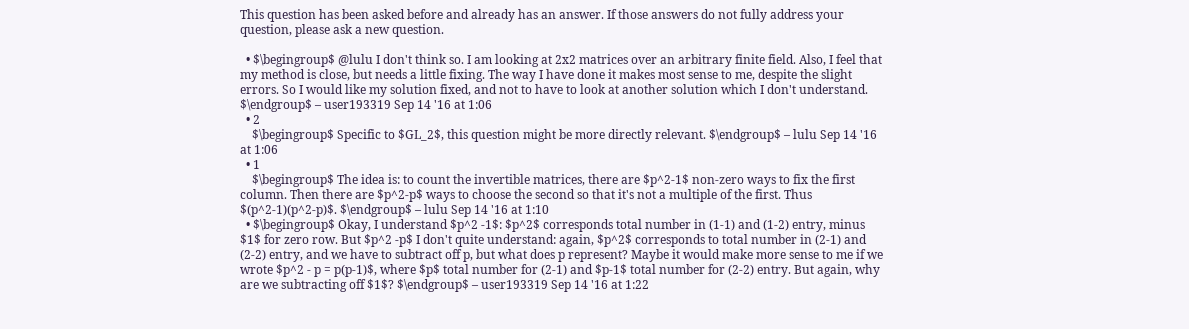This question has been asked before and already has an answer. If those answers do not fully address your question, please ask a new question.

  • $\begingroup$ @lulu I don't think so. I am looking at 2x2 matrices over an arbitrary finite field. Also, I feel that my method is close, but needs a little fixing. The way I have done it makes most sense to me, despite the slight errors. So I would like my solution fixed, and not to have to look at another solution which I don't understand. $\endgroup$ – user193319 Sep 14 '16 at 1:06
  • 2
    $\begingroup$ Specific to $GL_2$, this question might be more directly relevant. $\endgroup$ – lulu Sep 14 '16 at 1:06
  • 1
    $\begingroup$ The idea is: to count the invertible matrices, there are $p^2-1$ non-zero ways to fix the first column. Then there are $p^2-p$ ways to choose the second so that it's not a multiple of the first. Thus $(p^2-1)(p^2-p)$. $\endgroup$ – lulu Sep 14 '16 at 1:10
  • $\begingroup$ Okay, I understand $p^2 -1$: $p^2$ corresponds total number in (1-1) and (1-2) entry, minus $1$ for zero row. But $p^2 -p$ I don't quite understand: again, $p^2$ corresponds to total number in (2-1) and (2-2) entry, and we have to subtract off p, but what does p represent? Maybe it would make more sense to me if we wrote $p^2 - p = p(p-1)$, where $p$ total number for (2-1) and $p-1$ total number for (2-2) entry. But again, why are we subtracting off $1$? $\endgroup$ – user193319 Sep 14 '16 at 1:22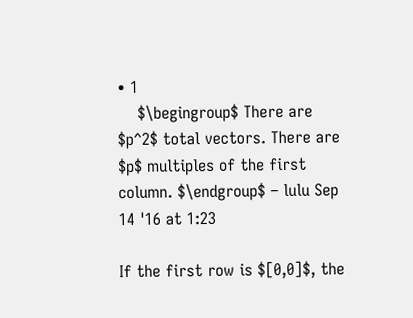• 1
    $\begingroup$ There are $p^2$ total vectors. There are $p$ multiples of the first column. $\endgroup$ – lulu Sep 14 '16 at 1:23

If the first row is $[0,0]$, the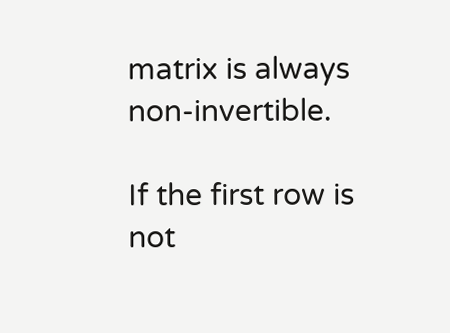matrix is always non-invertible.

If the first row is not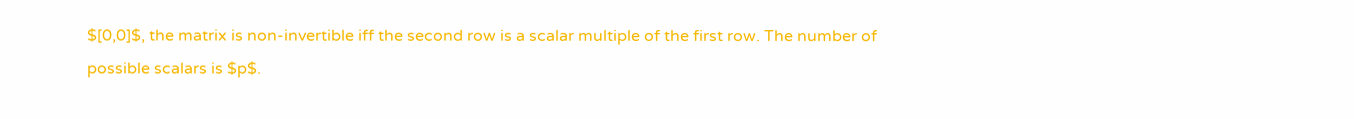$[0,0]$, the matrix is non-invertible iff the second row is a scalar multiple of the first row. The number of possible scalars is $p$.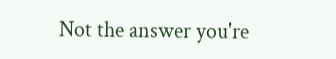Not the answer you're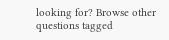looking for? Browse other questions tagged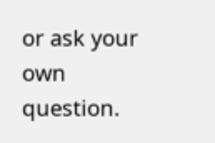or ask your own question.